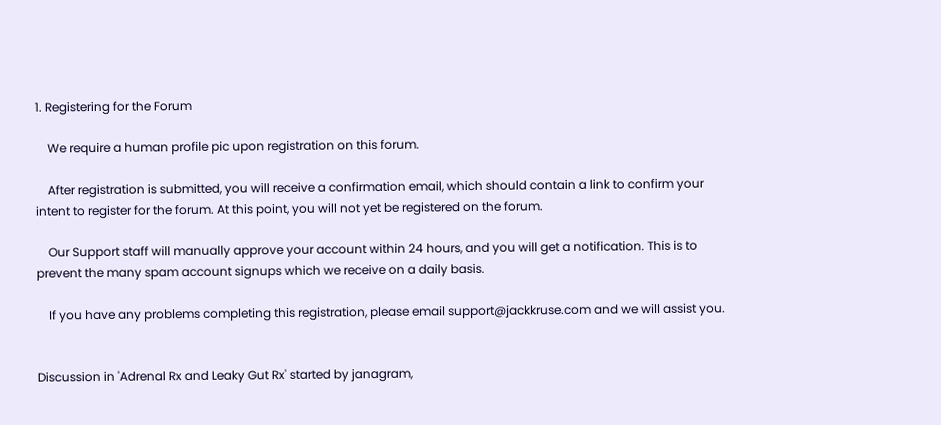1. Registering for the Forum

    We require a human profile pic upon registration on this forum.

    After registration is submitted, you will receive a confirmation email, which should contain a link to confirm your intent to register for the forum. At this point, you will not yet be registered on the forum.

    Our Support staff will manually approve your account within 24 hours, and you will get a notification. This is to prevent the many spam account signups which we receive on a daily basis.

    If you have any problems completing this registration, please email support@jackkruse.com and we will assist you.


Discussion in 'Adrenal Rx and Leaky Gut Rx' started by janagram,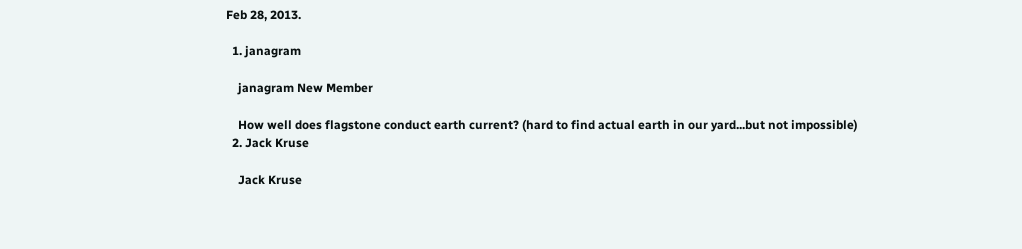Feb 28, 2013.

  1. janagram

    janagram New Member

    How well does flagstone conduct earth current? (hard to find actual earth in our yard...but not impossible)
  2. Jack Kruse

    Jack Kruse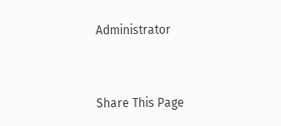Administrator


Share This Page